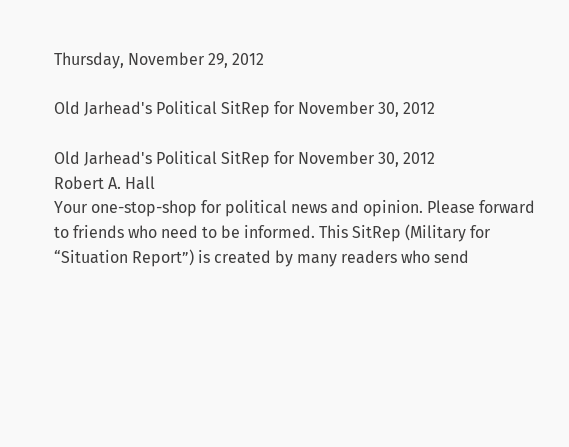Thursday, November 29, 2012

Old Jarhead's Political SitRep for November 30, 2012

Old Jarhead's Political SitRep for November 30, 2012
Robert A. Hall
Your one-stop-shop for political news and opinion. Please forward to friends who need to be informed. This SitRep (Military for “Situation Report”) is created by many readers who send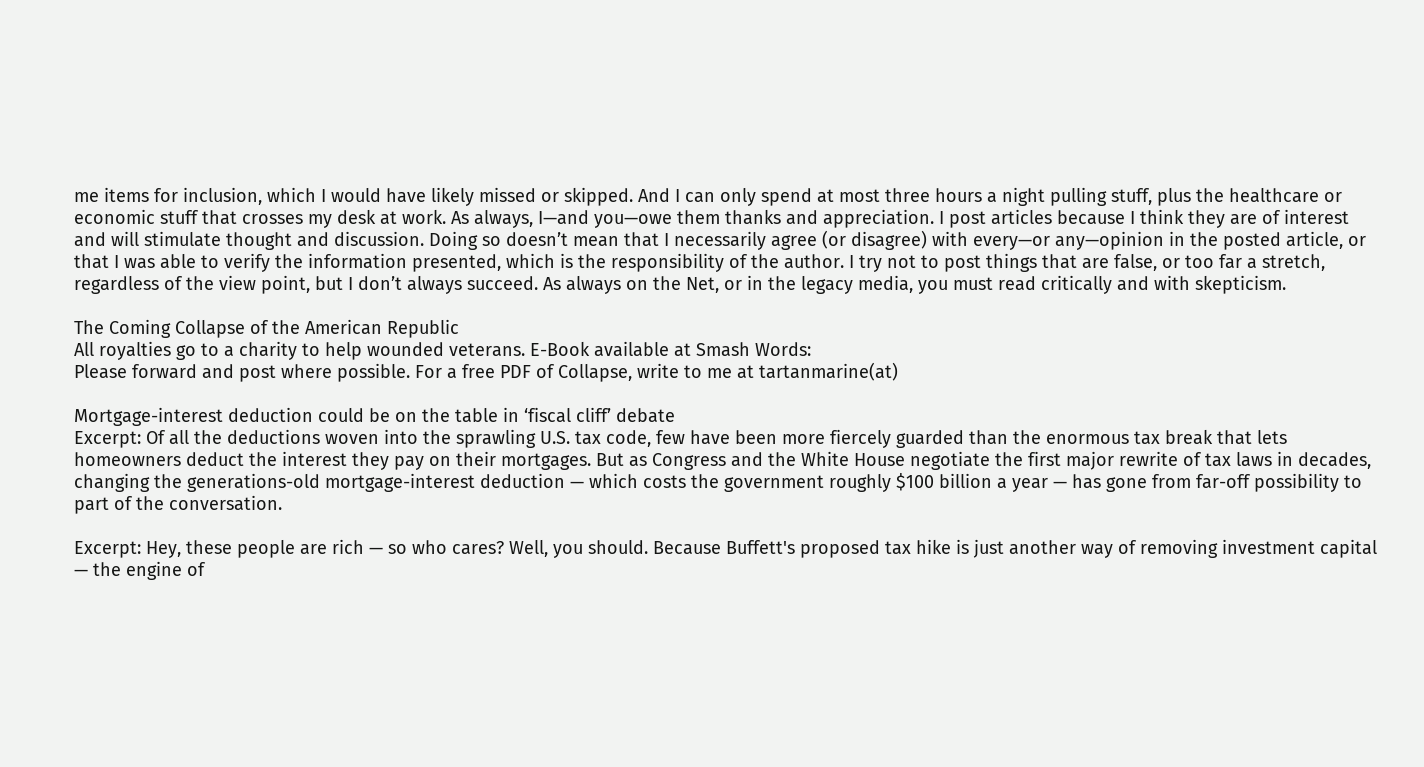me items for inclusion, which I would have likely missed or skipped. And I can only spend at most three hours a night pulling stuff, plus the healthcare or economic stuff that crosses my desk at work. As always, I—and you—owe them thanks and appreciation. I post articles because I think they are of interest and will stimulate thought and discussion. Doing so doesn’t mean that I necessarily agree (or disagree) with every—or any—opinion in the posted article, or that I was able to verify the information presented, which is the responsibility of the author. I try not to post things that are false, or too far a stretch, regardless of the view point, but I don’t always succeed. As always on the Net, or in the legacy media, you must read critically and with skepticism.

The Coming Collapse of the American Republic
All royalties go to a charity to help wounded veterans. E-Book available at Smash Words:
Please forward and post where possible. For a free PDF of Collapse, write to me at tartanmarine(at)

Mortgage-interest deduction could be on the table in ‘fiscal cliff’ debate
Excerpt: Of all the deductions woven into the sprawling U.S. tax code, few have been more fiercely guarded than the enormous tax break that lets homeowners deduct the interest they pay on their mortgages. But as Congress and the White House negotiate the first major rewrite of tax laws in decades, changing the generations-old mortgage-interest deduction — which costs the government roughly $100 billion a year — has gone from far-off possibility to part of the conversation.

Excerpt: Hey, these people are rich — so who cares? Well, you should. Because Buffett's proposed tax hike is just another way of removing investment capital — the engine of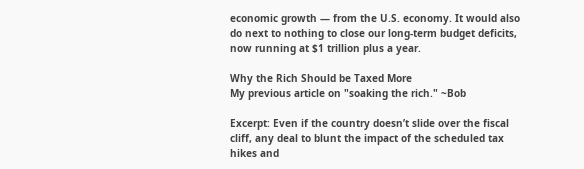economic growth — from the U.S. economy. It would also do next to nothing to close our long-term budget deficits, now running at $1 trillion plus a year.

Why the Rich Should be Taxed More
My previous article on "soaking the rich." ~Bob

Excerpt: Even if the country doesn’t slide over the fiscal cliff, any deal to blunt the impact of the scheduled tax hikes and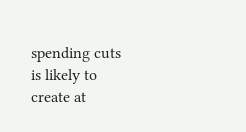spending cuts is likely to create at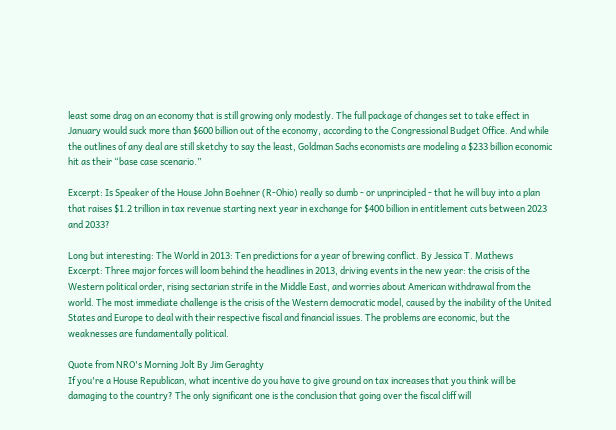least some drag on an economy that is still growing only modestly. The full package of changes set to take effect in January would suck more than $600 billion out of the economy, according to the Congressional Budget Office. And while the outlines of any deal are still sketchy to say the least, Goldman Sachs economists are modeling a $233 billion economic hit as their “base case scenario.”

Excerpt: Is Speaker of the House John Boehner (R-Ohio) really so dumb - or unprincipled - that he will buy into a plan that raises $1.2 trillion in tax revenue starting next year in exchange for $400 billion in entitlement cuts between 2023 and 2033?

Long but interesting: The World in 2013: Ten predictions for a year of brewing conflict. By Jessica T. Mathews
Excerpt: Three major forces will loom behind the headlines in 2013, driving events in the new year: the crisis of the Western political order, rising sectarian strife in the Middle East, and worries about American withdrawal from the world. The most immediate challenge is the crisis of the Western democratic model, caused by the inability of the United States and Europe to deal with their respective fiscal and financial issues. The problems are economic, but the weaknesses are fundamentally political.

Quote from NRO's Morning Jolt By Jim Geraghty
If you're a House Republican, what incentive do you have to give ground on tax increases that you think will be damaging to the country? The only significant one is the conclusion that going over the fiscal cliff will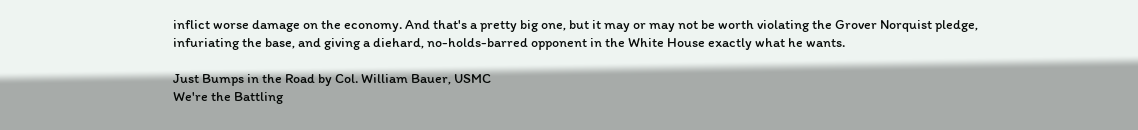inflict worse damage on the economy. And that's a pretty big one, but it may or may not be worth violating the Grover Norquist pledge, infuriating the base, and giving a diehard, no-holds-barred opponent in the White House exactly what he wants.

Just Bumps in the Road by Col. William Bauer, USMC
We're the Battling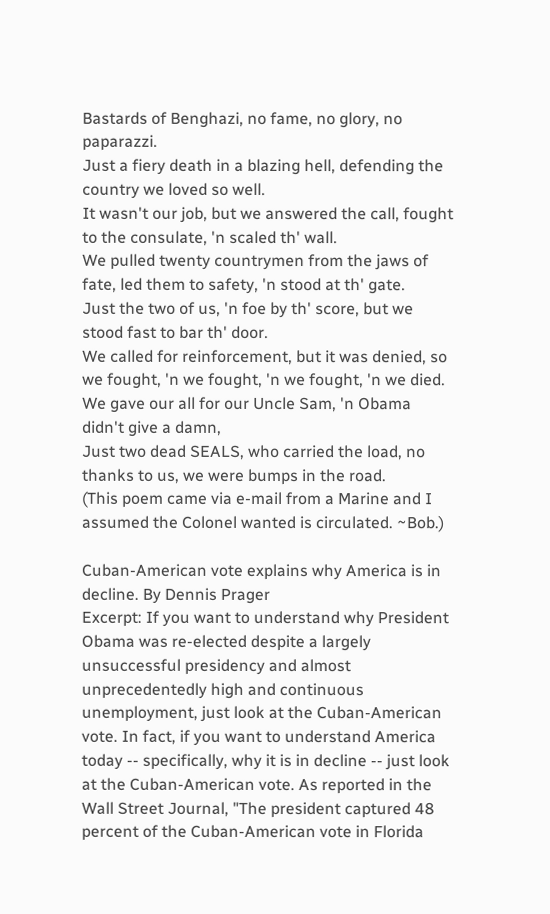Bastards of Benghazi, no fame, no glory, no paparazzi.
Just a fiery death in a blazing hell, defending the country we loved so well.
It wasn't our job, but we answered the call, fought to the consulate, 'n scaled th' wall.
We pulled twenty countrymen from the jaws of fate, led them to safety, 'n stood at th' gate.
Just the two of us, 'n foe by th' score, but we stood fast to bar th' door.
We called for reinforcement, but it was denied, so we fought, 'n we fought, 'n we fought, 'n we died.
We gave our all for our Uncle Sam, 'n Obama didn't give a damn,
Just two dead SEALS, who carried the load, no thanks to us, we were bumps in the road.
(This poem came via e-mail from a Marine and I assumed the Colonel wanted is circulated. ~Bob.)

Cuban-American vote explains why America is in decline. By Dennis Prager
Excerpt: If you want to understand why President Obama was re-elected despite a largely unsuccessful presidency and almost unprecedentedly high and continuous unemployment, just look at the Cuban-American vote. In fact, if you want to understand America today -- specifically, why it is in decline -- just look at the Cuban-American vote. As reported in the Wall Street Journal, "The president captured 48 percent of the Cuban-American vote in Florida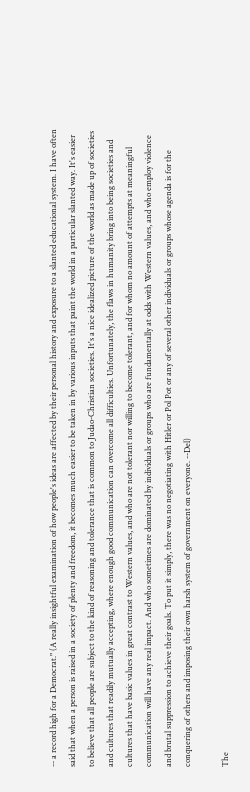-- a record high for a Democrat." (A really insightful examination of how people's ideas are affected by their personal history and exposure to a slanted educational system. I have often said that when a person is raised in a society of plenty and freedom, it becomes much easier to be taken in by various inputs that paint the world in a particular slanted way. It's easier to believe that all people are subject to the kind of reasoning and tolerance that is common to Judao-Christian societies. It's a nice idealized picture of the world as made up of societies and cultures that readily mutually accepting, where enough good communication can overcome all difficulties. Unfortunately, the flaws in humanity bring into being societies and cultures that have basic values in great contrast to Western values, and who are not tolerant nor willing to become tolerant, and for whom no amount of attempts at meaningful communication will have any real impact. And who sometimes are dominated by individuals or groups who are fundamentally at odds with Western values, and who employ violence and brutal suppression to achieve their goals. To put it simply, there was no negotiating with Hitler or Pol Pot or any of several other individuals or groups whose agenda is for the conquering of others and imposing their own harsh system of government on everyone. --Del)

The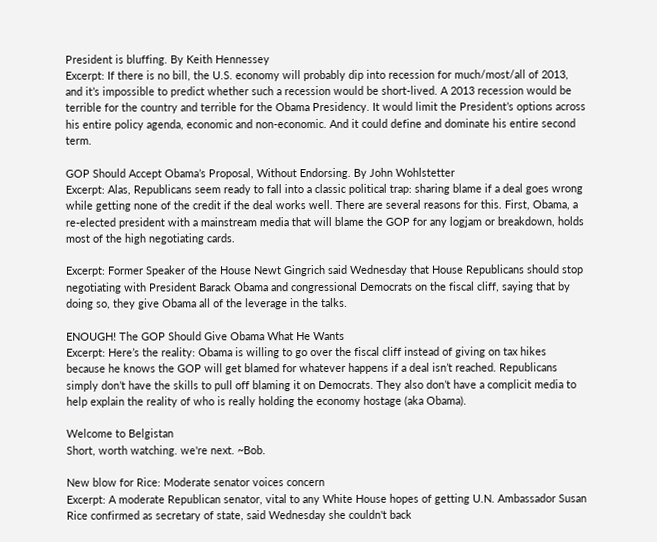President is bluffing. By Keith Hennessey
Excerpt: If there is no bill, the U.S. economy will probably dip into recession for much/most/all of 2013, and it’s impossible to predict whether such a recession would be short-lived. A 2013 recession would be terrible for the country and terrible for the Obama Presidency. It would limit the President’s options across his entire policy agenda, economic and non-economic. And it could define and dominate his entire second term.

GOP Should Accept Obama’s Proposal, Without Endorsing. By John Wohlstetter
Excerpt: Alas, Republicans seem ready to fall into a classic political trap: sharing blame if a deal goes wrong while getting none of the credit if the deal works well. There are several reasons for this. First, Obama, a re-elected president with a mainstream media that will blame the GOP for any logjam or breakdown, holds most of the high negotiating cards.

Excerpt: Former Speaker of the House Newt Gingrich said Wednesday that House Republicans should stop negotiating with President Barack Obama and congressional Democrats on the fiscal cliff, saying that by doing so, they give Obama all of the leverage in the talks.

ENOUGH! The GOP Should Give Obama What He Wants
Excerpt: Here’s the reality: Obama is willing to go over the fiscal cliff instead of giving on tax hikes because he knows the GOP will get blamed for whatever happens if a deal isn’t reached. Republicans simply don’t have the skills to pull off blaming it on Democrats. They also don’t have a complicit media to help explain the reality of who is really holding the economy hostage (aka Obama).

Welcome to Belgistan
Short, worth watching. we're next. ~Bob.

New blow for Rice: Moderate senator voices concern
Excerpt: A moderate Republican senator, vital to any White House hopes of getting U.N. Ambassador Susan Rice confirmed as secretary of state, said Wednesday she couldn't back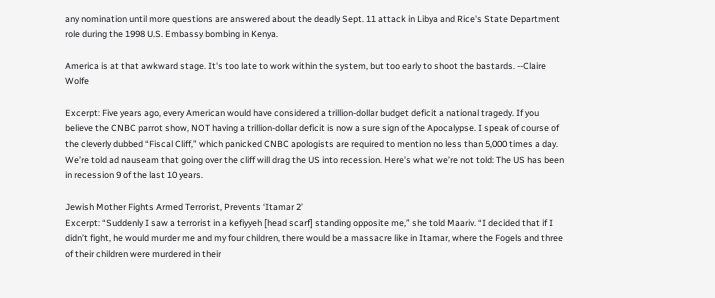any nomination until more questions are answered about the deadly Sept. 11 attack in Libya and Rice's State Department role during the 1998 U.S. Embassy bombing in Kenya.

America is at that awkward stage. It's too late to work within the system, but too early to shoot the bastards. --Claire Wolfe

Excerpt: Five years ago, every American would have considered a trillion-dollar budget deficit a national tragedy. If you believe the CNBC parrot show, NOT having a trillion-dollar deficit is now a sure sign of the Apocalypse. I speak of course of the cleverly dubbed “Fiscal Cliff,” which panicked CNBC apologists are required to mention no less than 5,000 times a day. We’re told ad nauseam that going over the cliff will drag the US into recession. Here’s what we’re not told: The US has been in recession 9 of the last 10 years.

Jewish Mother Fights Armed Terrorist, Prevents ‘Itamar 2’
Excerpt: “Suddenly I saw a terrorist in a kefiyyeh [head scarf] standing opposite me,” she told Maariv. “I decided that if I didn’t fight, he would murder me and my four children, there would be a massacre like in Itamar, where the Fogels and three of their children were murdered in their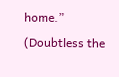home.” (Doubtless the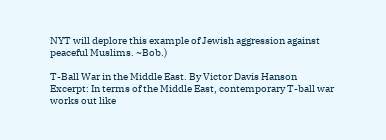NYT will deplore this example of Jewish aggression against peaceful Muslims. ~Bob.)

T-Ball War in the Middle East. By Victor Davis Hanson
Excerpt: In terms of the Middle East, contemporary T-ball war works out like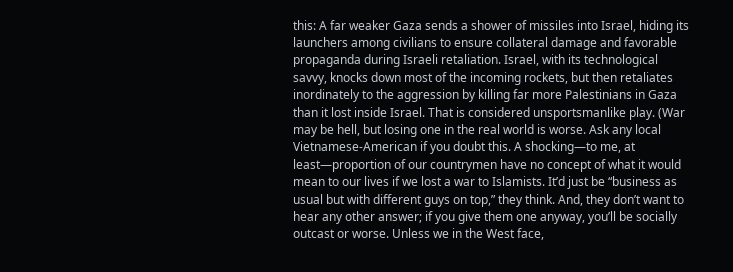this: A far weaker Gaza sends a shower of missiles into Israel, hiding its launchers among civilians to ensure collateral damage and favorable propaganda during Israeli retaliation. Israel, with its technological savvy, knocks down most of the incoming rockets, but then retaliates inordinately to the aggression by killing far more Palestinians in Gaza than it lost inside Israel. That is considered unsportsmanlike play. (War may be hell, but losing one in the real world is worse. Ask any local Vietnamese-American if you doubt this. A shocking—to me, at least—proportion of our countrymen have no concept of what it would mean to our lives if we lost a war to Islamists. It’d just be “business as usual but with different guys on top,” they think. And, they don’t want to hear any other answer; if you give them one anyway, you’ll be socially outcast or worse. Unless we in the West face,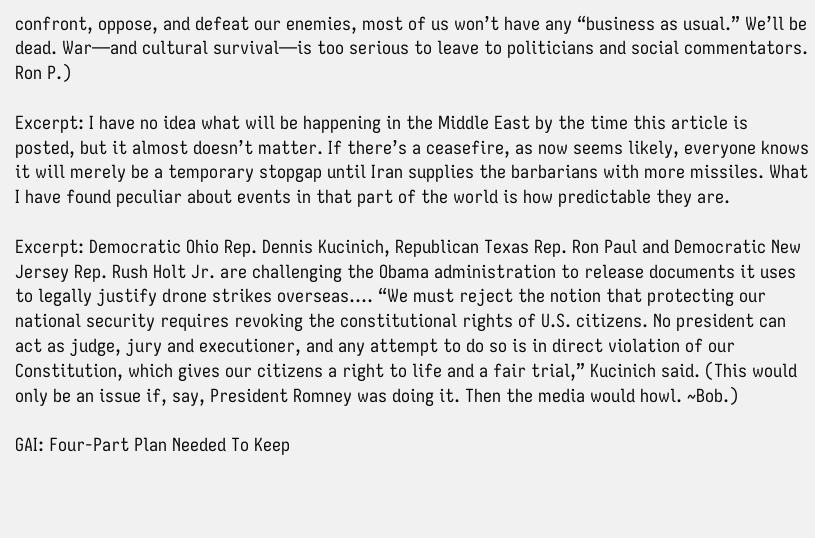confront, oppose, and defeat our enemies, most of us won’t have any “business as usual.” We’ll be dead. War—and cultural survival—is too serious to leave to politicians and social commentators. Ron P.)

Excerpt: I have no idea what will be happening in the Middle East by the time this article is posted, but it almost doesn’t matter. If there’s a ceasefire, as now seems likely, everyone knows it will merely be a temporary stopgap until Iran supplies the barbarians with more missiles. What I have found peculiar about events in that part of the world is how predictable they are.

Excerpt: Democratic Ohio Rep. Dennis Kucinich, Republican Texas Rep. Ron Paul and Democratic New Jersey Rep. Rush Holt Jr. are challenging the Obama administration to release documents it uses to legally justify drone strikes overseas…. “We must reject the notion that protecting our national security requires revoking the constitutional rights of U.S. citizens. No president can act as judge, jury and executioner, and any attempt to do so is in direct violation of our Constitution, which gives our citizens a right to life and a fair trial,” Kucinich said. (This would only be an issue if, say, President Romney was doing it. Then the media would howl. ~Bob.)

GAI: Four-Part Plan Needed To Keep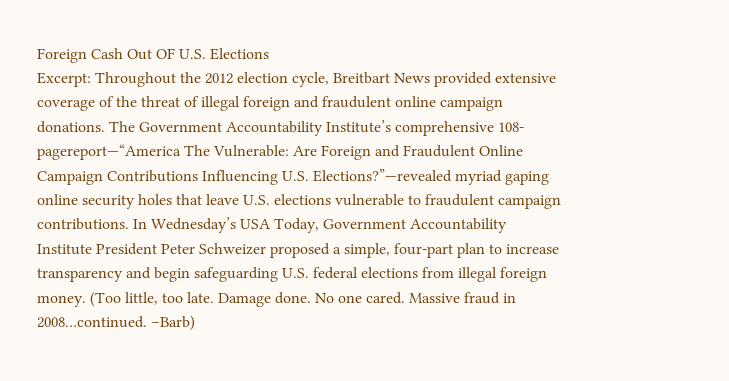Foreign Cash Out OF U.S. Elections
Excerpt: Throughout the 2012 election cycle, Breitbart News provided extensive coverage of the threat of illegal foreign and fraudulent online campaign donations. The Government Accountability Institute’s comprehensive 108-pagereport—“America The Vulnerable: Are Foreign and Fraudulent Online Campaign Contributions Influencing U.S. Elections?”—revealed myriad gaping online security holes that leave U.S. elections vulnerable to fraudulent campaign contributions. In Wednesday’s USA Today, Government Accountability Institute President Peter Schweizer proposed a simple, four-part plan to increase transparency and begin safeguarding U.S. federal elections from illegal foreign money. (Too little, too late. Damage done. No one cared. Massive fraud in 2008…continued. –Barb)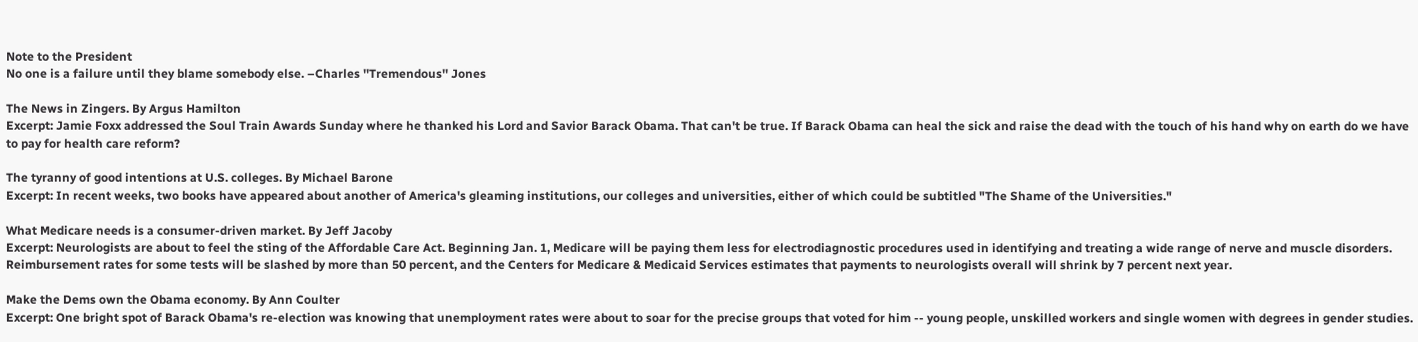Note to the President
No one is a failure until they blame somebody else. –Charles ''Tremendous'' Jones

The News in Zingers. By Argus Hamilton
Excerpt: Jamie Foxx addressed the Soul Train Awards Sunday where he thanked his Lord and Savior Barack Obama. That can't be true. If Barack Obama can heal the sick and raise the dead with the touch of his hand why on earth do we have to pay for health care reform?

The tyranny of good intentions at U.S. colleges. By Michael Barone
Excerpt: In recent weeks, two books have appeared about another of America's gleaming institutions, our colleges and universities, either of which could be subtitled "The Shame of the Universities."

What Medicare needs is a consumer-driven market. By Jeff Jacoby
Excerpt: Neurologists are about to feel the sting of the Affordable Care Act. Beginning Jan. 1, Medicare will be paying them less for electrodiagnostic procedures used in identifying and treating a wide range of nerve and muscle disorders. Reimbursement rates for some tests will be slashed by more than 50 percent, and the Centers for Medicare & Medicaid Services estimates that payments to neurologists overall will shrink by 7 percent next year.

Make the Dems own the Obama economy. By Ann Coulter
Excerpt: One bright spot of Barack Obama's re-election was knowing that unemployment rates were about to soar for the precise groups that voted for him -- young people, unskilled workers and single women with degrees in gender studies.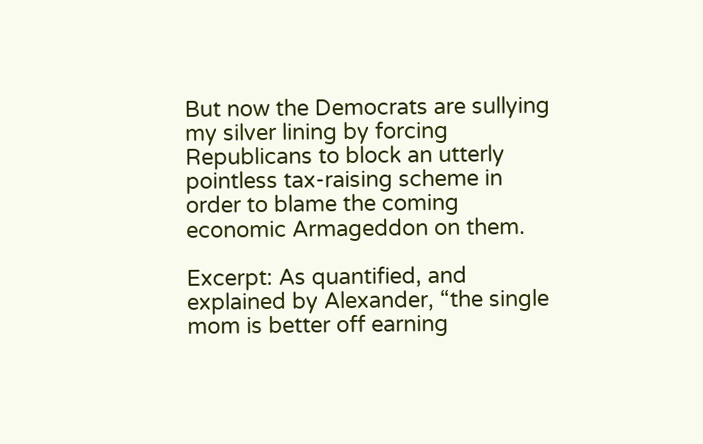But now the Democrats are sullying my silver lining by forcing Republicans to block an utterly pointless tax-raising scheme in order to blame the coming economic Armageddon on them.

Excerpt: As quantified, and explained by Alexander, “the single mom is better off earning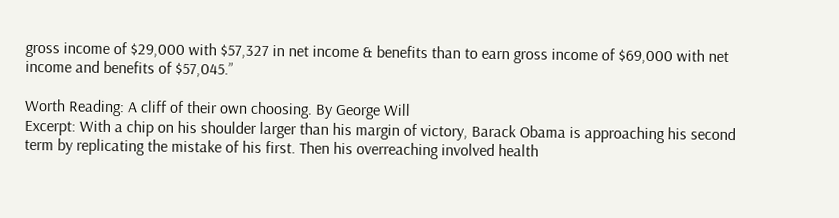gross income of $29,000 with $57,327 in net income & benefits than to earn gross income of $69,000 with net income and benefits of $57,045.”

Worth Reading: A cliff of their own choosing. By George Will
Excerpt: With a chip on his shoulder larger than his margin of victory, Barack Obama is approaching his second term by replicating the mistake of his first. Then his overreaching involved health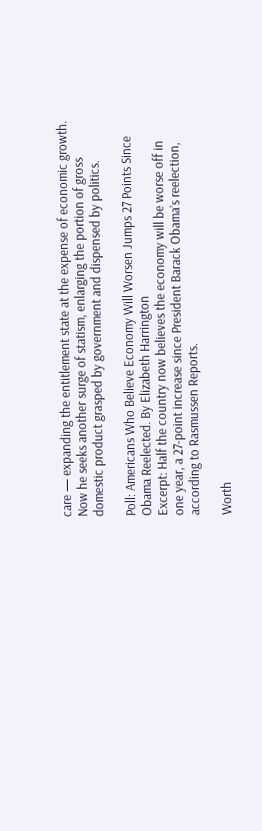care — expanding the entitlement state at the expense of economic growth. Now he seeks another surge of statism, enlarging the portion of gross domestic product grasped by government and dispensed by politics.

Poll: Americans Who Believe Economy Will Worsen Jumps 27 Points Since Obama Reelected. By Elizabeth Harrington
Excerpt: Half the country now believes the economy will be worse off in one year, a 27-point increase since President Barack Obama’s reelection, according to Rasmussen Reports.

Worth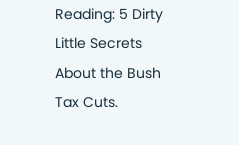Reading: 5 Dirty Little Secrets About the Bush Tax Cuts.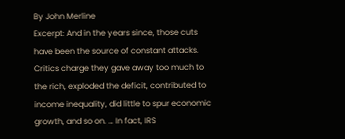By John Merline
Excerpt: And in the years since, those cuts have been the source of constant attacks. Critics charge they gave away too much to the rich, exploded the deficit, contributed to income inequality, did little to spur economic growth, and so on. … In fact, IRS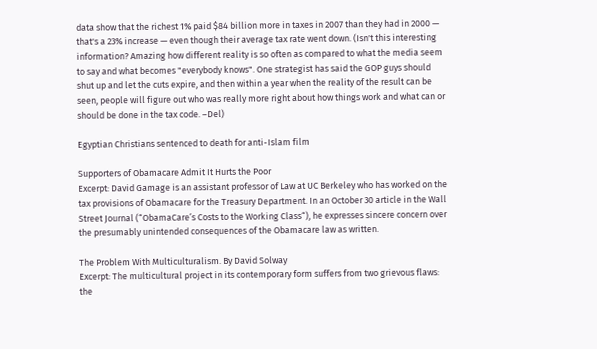data show that the richest 1% paid $84 billion more in taxes in 2007 than they had in 2000 — that's a 23% increase — even though their average tax rate went down. (Isn't this interesting information? Amazing how different reality is so often as compared to what the media seem to say and what becomes "everybody knows". One strategist has said the GOP guys should shut up and let the cuts expire, and then within a year when the reality of the result can be seen, people will figure out who was really more right about how things work and what can or should be done in the tax code. –Del)

Egyptian Christians sentenced to death for anti-Islam film

Supporters of Obamacare Admit It Hurts the Poor
Excerpt: David Gamage is an assistant professor of Law at UC Berkeley who has worked on the tax provisions of Obamacare for the Treasury Department. In an October 30 article in the Wall Street Journal (“ObamaCare’s Costs to the Working Class“), he expresses sincere concern over the presumably unintended consequences of the Obamacare law as written.

The Problem With Multiculturalism. By David Solway
Excerpt: The multicultural project in its contemporary form suffers from two grievous flaws: the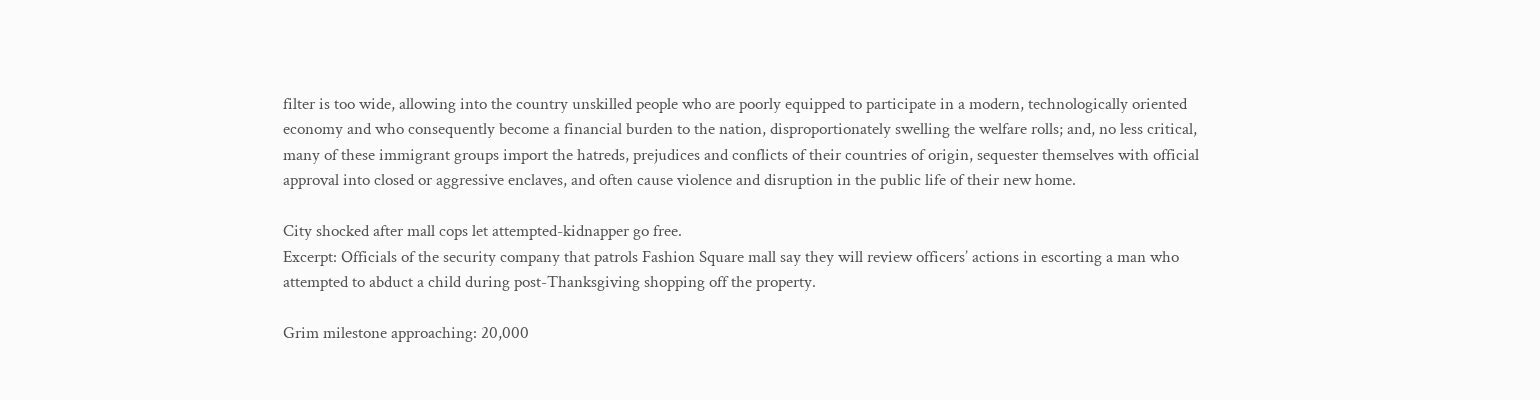filter is too wide, allowing into the country unskilled people who are poorly equipped to participate in a modern, technologically oriented economy and who consequently become a financial burden to the nation, disproportionately swelling the welfare rolls; and, no less critical, many of these immigrant groups import the hatreds, prejudices and conflicts of their countries of origin, sequester themselves with official approval into closed or aggressive enclaves, and often cause violence and disruption in the public life of their new home.

City shocked after mall cops let attempted-kidnapper go free.
Excerpt: Officials of the security company that patrols Fashion Square mall say they will review officers’ actions in escorting a man who attempted to abduct a child during post-Thanksgiving shopping off the property.

Grim milestone approaching: 20,000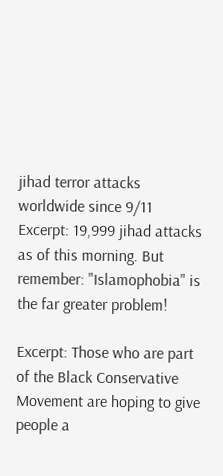jihad terror attacks worldwide since 9/11
Excerpt: 19,999 jihad attacks as of this morning. But remember: "Islamophobia" is the far greater problem!

Excerpt: Those who are part of the Black Conservative Movement are hoping to give people a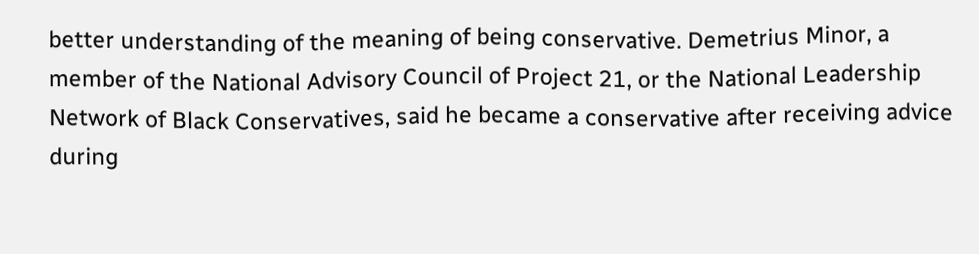better understanding of the meaning of being conservative. Demetrius Minor, a member of the National Advisory Council of Project 21, or the National Leadership Network of Black Conservatives, said he became a conservative after receiving advice during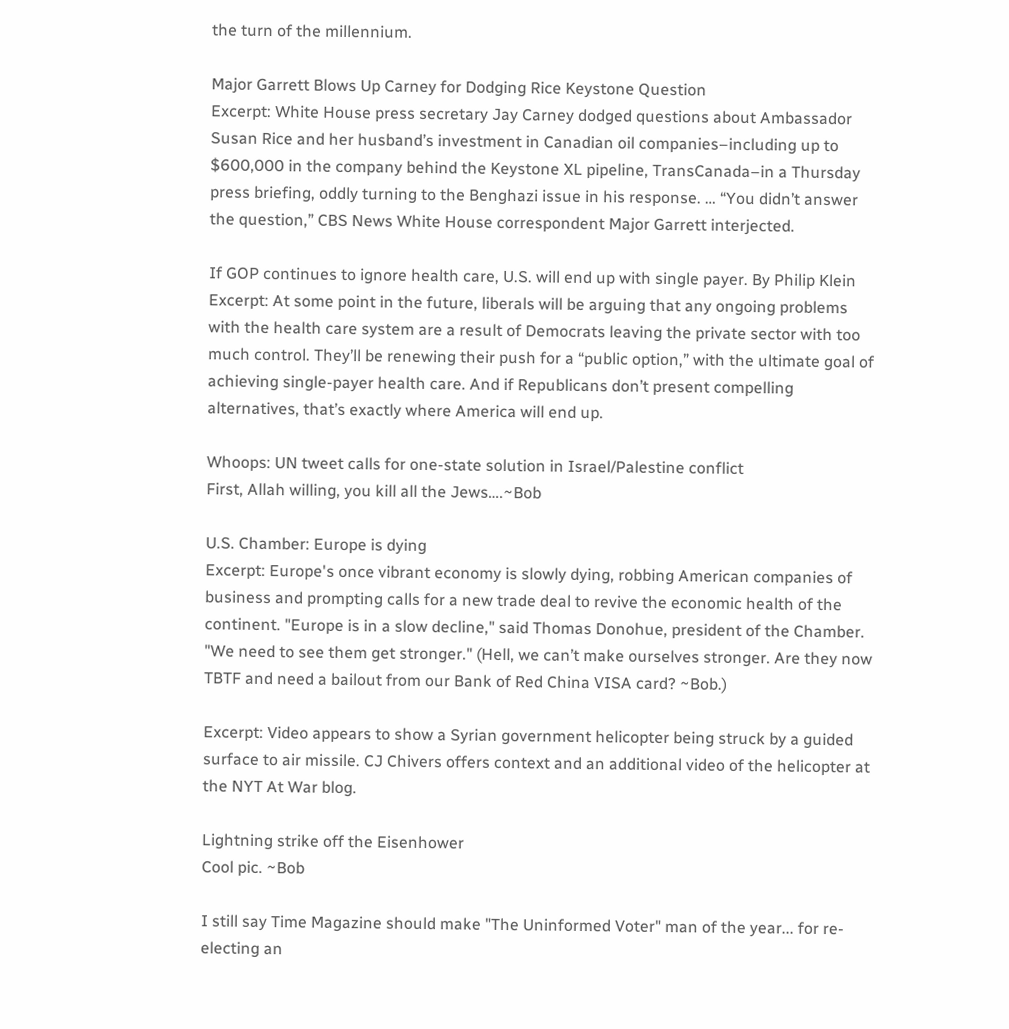the turn of the millennium.

Major Garrett Blows Up Carney for Dodging Rice Keystone Question
Excerpt: White House press secretary Jay Carney dodged questions about Ambassador Susan Rice and her husband’s investment in Canadian oil companies–including up to $600,000 in the company behind the Keystone XL pipeline, TransCanada–in a Thursday press briefing, oddly turning to the Benghazi issue in his response. … “You didn’t answer the question,” CBS News White House correspondent Major Garrett interjected.

If GOP continues to ignore health care, U.S. will end up with single payer. By Philip Klein
Excerpt: At some point in the future, liberals will be arguing that any ongoing problems with the health care system are a result of Democrats leaving the private sector with too much control. They’ll be renewing their push for a “public option,” with the ultimate goal of achieving single-payer health care. And if Republicans don’t present compelling alternatives, that’s exactly where America will end up.

Whoops: UN tweet calls for one-state solution in Israel/Palestine conflict
First, Allah willing, you kill all the Jews….~Bob

U.S. Chamber: Europe is dying
Excerpt: Europe's once vibrant economy is slowly dying, robbing American companies of business and prompting calls for a new trade deal to revive the economic health of the continent. "Europe is in a slow decline," said Thomas Donohue, president of the Chamber. "We need to see them get stronger." (Hell, we can’t make ourselves stronger. Are they now TBTF and need a bailout from our Bank of Red China VISA card? ~Bob.)

Excerpt: Video appears to show a Syrian government helicopter being struck by a guided surface to air missile. CJ Chivers offers context and an additional video of the helicopter at the NYT At War blog.

Lightning strike off the Eisenhower
Cool pic. ~Bob

I still say Time Magazine should make "The Uninformed Voter" man of the year... for re-electing an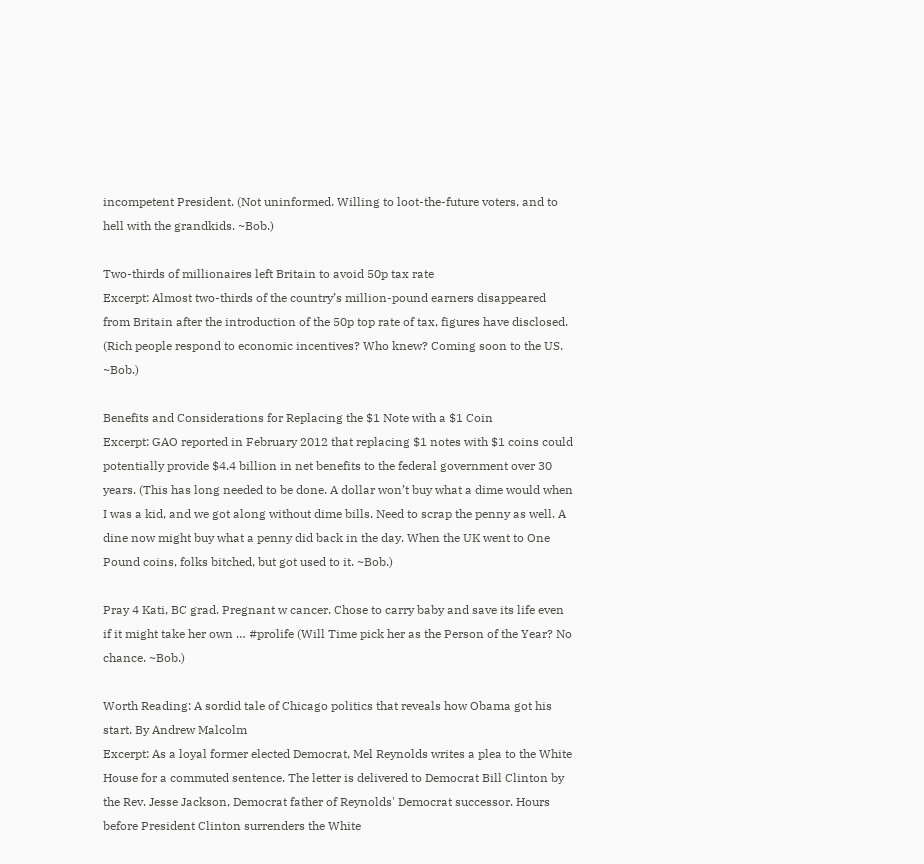incompetent President. (Not uninformed. Willing to loot-the-future voters, and to hell with the grandkids. ~Bob.)

Two-thirds of millionaires left Britain to avoid 50p tax rate
Excerpt: Almost two-thirds of the country’s million-pound earners disappeared from Britain after the introduction of the 50p top rate of tax, figures have disclosed. (Rich people respond to economic incentives? Who knew? Coming soon to the US. ~Bob.)

Benefits and Considerations for Replacing the $1 Note with a $1 Coin
Excerpt: GAO reported in February 2012 that replacing $1 notes with $1 coins could potentially provide $4.4 billion in net benefits to the federal government over 30 years. (This has long needed to be done. A dollar won’t buy what a dime would when I was a kid, and we got along without dime bills. Need to scrap the penny as well. A dine now might buy what a penny did back in the day. When the UK went to One Pound coins, folks bitched, but got used to it. ~Bob.)

Pray 4 Kati, BC grad. Pregnant w cancer. Chose to carry baby and save its life even if it might take her own … #prolife (Will Time pick her as the Person of the Year? No chance. ~Bob.)

Worth Reading: A sordid tale of Chicago politics that reveals how Obama got his start. By Andrew Malcolm
Excerpt: As a loyal former elected Democrat, Mel Reynolds writes a plea to the White House for a commuted sentence. The letter is delivered to Democrat Bill Clinton by the Rev. Jesse Jackson, Democrat father of Reynolds' Democrat successor. Hours before President Clinton surrenders the White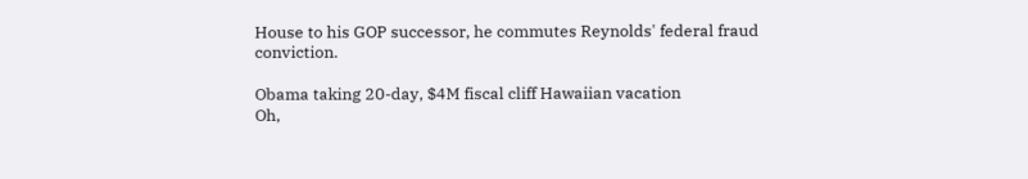House to his GOP successor, he commutes Reynolds' federal fraud conviction.

Obama taking 20-day, $4M fiscal cliff Hawaiian vacation
Oh,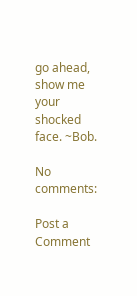go ahead, show me your shocked face. ~Bob.

No comments:

Post a Comment